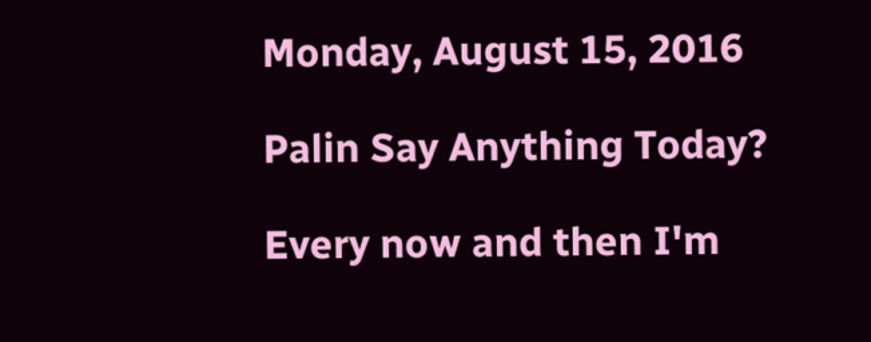Monday, August 15, 2016

Palin Say Anything Today?

Every now and then I'm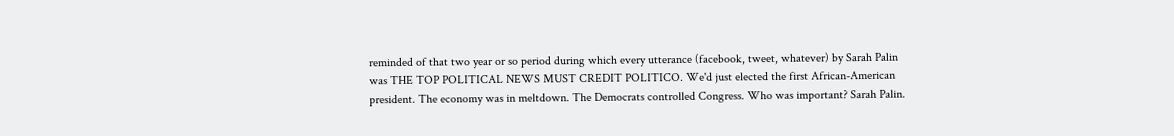reminded of that two year or so period during which every utterance (facebook, tweet, whatever) by Sarah Palin was THE TOP POLITICAL NEWS MUST CREDIT POLITICO. We'd just elected the first African-American president. The economy was in meltdown. The Democrats controlled Congress. Who was important? Sarah Palin.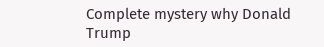Complete mystery why Donald Trump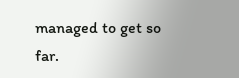managed to get so far.